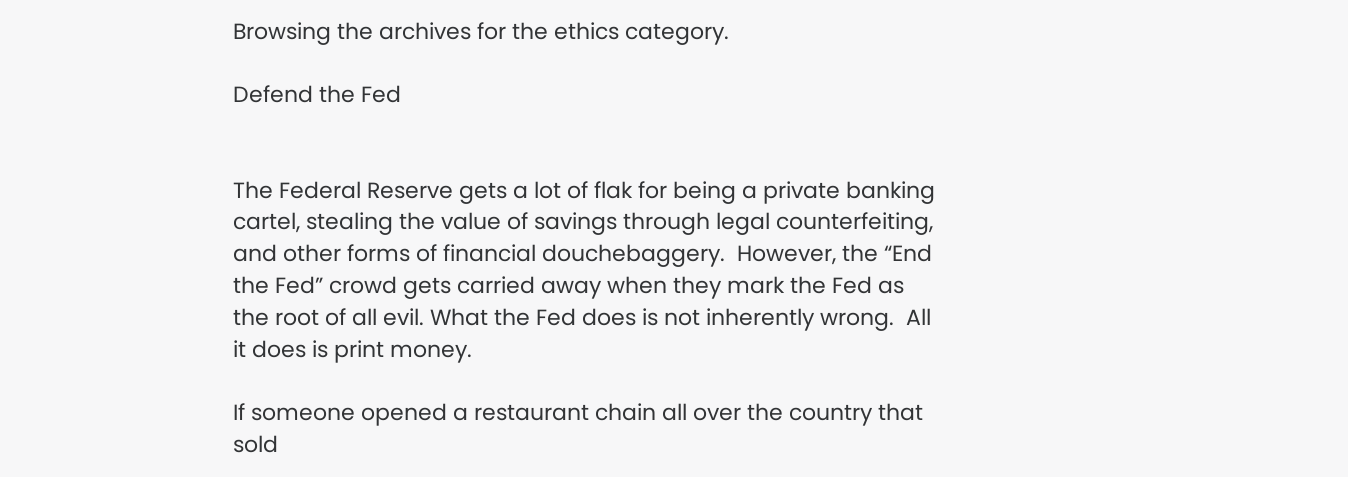Browsing the archives for the ethics category.

Defend the Fed


The Federal Reserve gets a lot of flak for being a private banking cartel, stealing the value of savings through legal counterfeiting, and other forms of financial douchebaggery.  However, the “End the Fed” crowd gets carried away when they mark the Fed as the root of all evil. What the Fed does is not inherently wrong.  All it does is print money.

If someone opened a restaurant chain all over the country that sold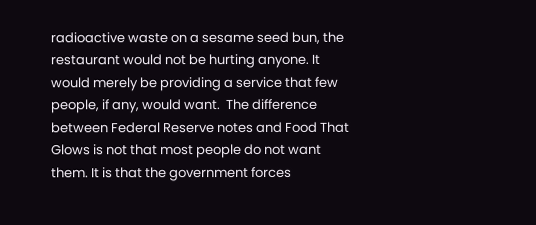radioactive waste on a sesame seed bun, the restaurant would not be hurting anyone. It would merely be providing a service that few people, if any, would want.  The difference between Federal Reserve notes and Food That Glows is not that most people do not want them. It is that the government forces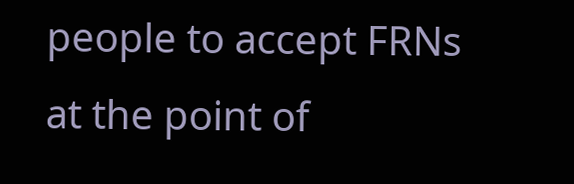people to accept FRNs at the point of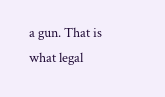a gun. That is what legal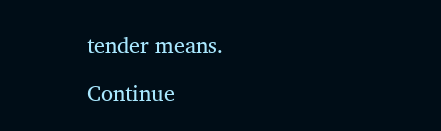tender means.

Continue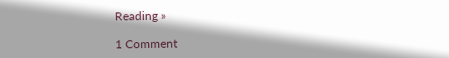Reading »

1 Comment